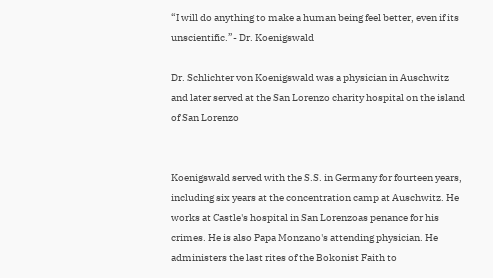“I will do anything to make a human being feel better, even if its unscientific.”- Dr. Koenigswald

Dr. Schlichter von Koenigswald was a physician in Auschwitz and later served at the San Lorenzo charity hospital on the island of San Lorenzo


Koenigswald served with the S.S. in Germany for fourteen years, including six years at the concentration camp at Auschwitz. He works at Castle's hospital in San Lorenzoas penance for his crimes. He is also Papa Monzano's attending physician. He administers the last rites of the Bokonist Faith to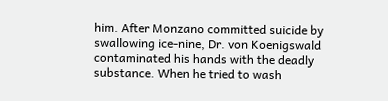him. After Monzano committed suicide by swallowing ice-nine, Dr. von Koenigswald contaminated his hands with the deadly substance. When he tried to wash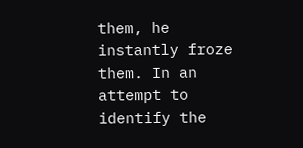them, he instantly froze them. In an attempt to identify the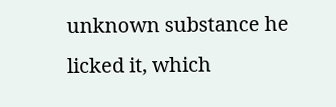unknown substance he licked it, which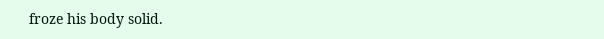froze his body solid.